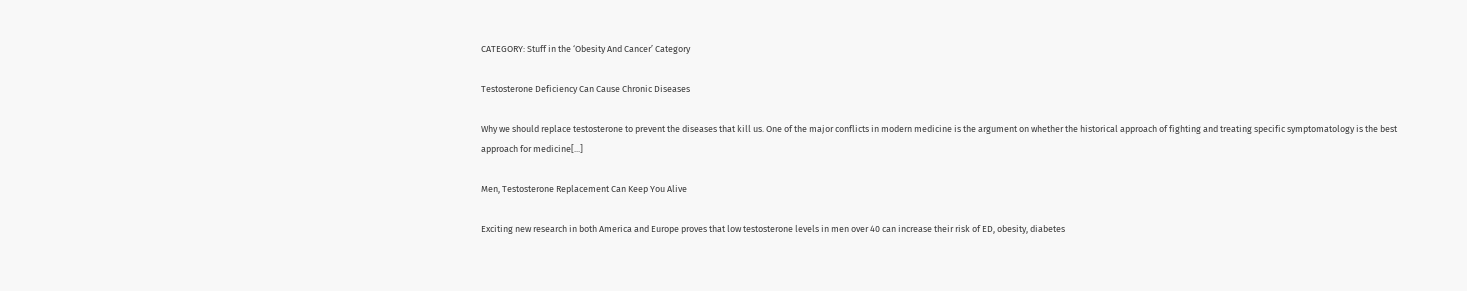CATEGORY: Stuff in the ‘Obesity And Cancer’ Category

Testosterone Deficiency Can Cause Chronic Diseases

Why we should replace testosterone to prevent the diseases that kill us. One of the major conflicts in modern medicine is the argument on whether the historical approach of fighting and treating specific symptomatology is the best approach for medicine[...]

Men, Testosterone Replacement Can Keep You Alive

Exciting new research in both America and Europe proves that low testosterone levels in men over 40 can increase their risk of ED, obesity, diabetes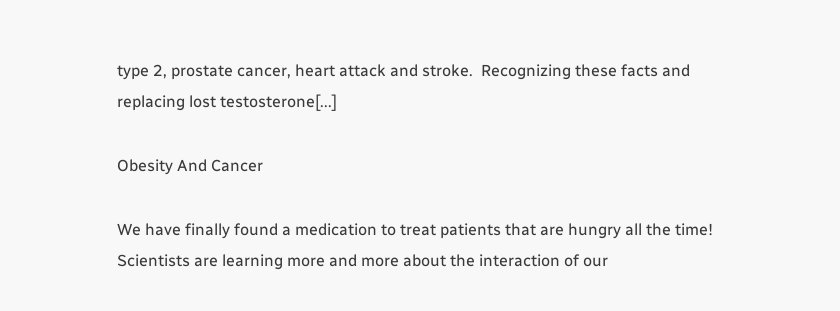type 2, prostate cancer, heart attack and stroke.  Recognizing these facts and replacing lost testosterone[...]

Obesity And Cancer

We have finally found a medication to treat patients that are hungry all the time! Scientists are learning more and more about the interaction of our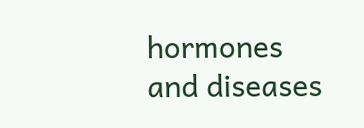hormones and diseases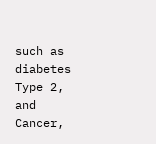such as diabetes Type 2, and Cancer,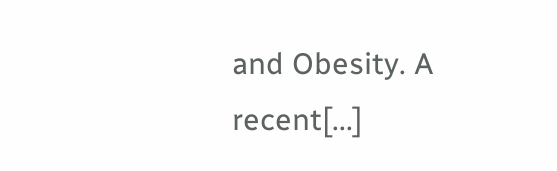and Obesity. A recent[...]